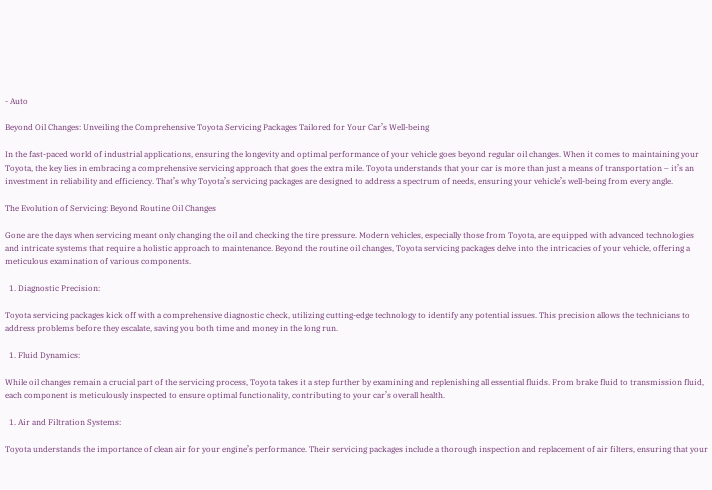- Auto

Beyond Oil Changes: Unveiling the Comprehensive Toyota Servicing Packages Tailored for Your Car’s Well-being

In the fast-paced world of industrial applications, ensuring the longevity and optimal performance of your vehicle goes beyond regular oil changes. When it comes to maintaining your Toyota, the key lies in embracing a comprehensive servicing approach that goes the extra mile. Toyota understands that your car is more than just a means of transportation – it’s an investment in reliability and efficiency. That’s why Toyota’s servicing packages are designed to address a spectrum of needs, ensuring your vehicle’s well-being from every angle.

The Evolution of Servicing: Beyond Routine Oil Changes

Gone are the days when servicing meant only changing the oil and checking the tire pressure. Modern vehicles, especially those from Toyota, are equipped with advanced technologies and intricate systems that require a holistic approach to maintenance. Beyond the routine oil changes, Toyota servicing packages delve into the intricacies of your vehicle, offering a meticulous examination of various components.

  1. Diagnostic Precision:

Toyota servicing packages kick off with a comprehensive diagnostic check, utilizing cutting-edge technology to identify any potential issues. This precision allows the technicians to address problems before they escalate, saving you both time and money in the long run.

  1. Fluid Dynamics:

While oil changes remain a crucial part of the servicing process, Toyota takes it a step further by examining and replenishing all essential fluids. From brake fluid to transmission fluid, each component is meticulously inspected to ensure optimal functionality, contributing to your car’s overall health.

  1. Air and Filtration Systems:

Toyota understands the importance of clean air for your engine’s performance. Their servicing packages include a thorough inspection and replacement of air filters, ensuring that your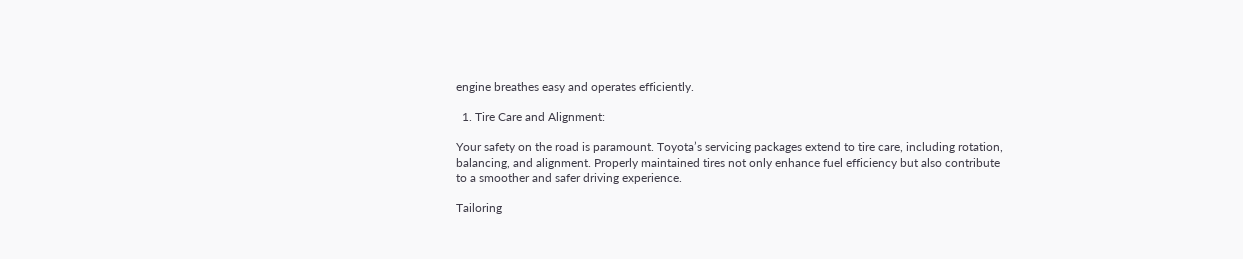engine breathes easy and operates efficiently.

  1. Tire Care and Alignment:

Your safety on the road is paramount. Toyota’s servicing packages extend to tire care, including rotation, balancing, and alignment. Properly maintained tires not only enhance fuel efficiency but also contribute to a smoother and safer driving experience.

Tailoring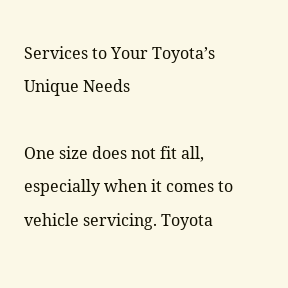Services to Your Toyota’s Unique Needs

One size does not fit all, especially when it comes to vehicle servicing. Toyota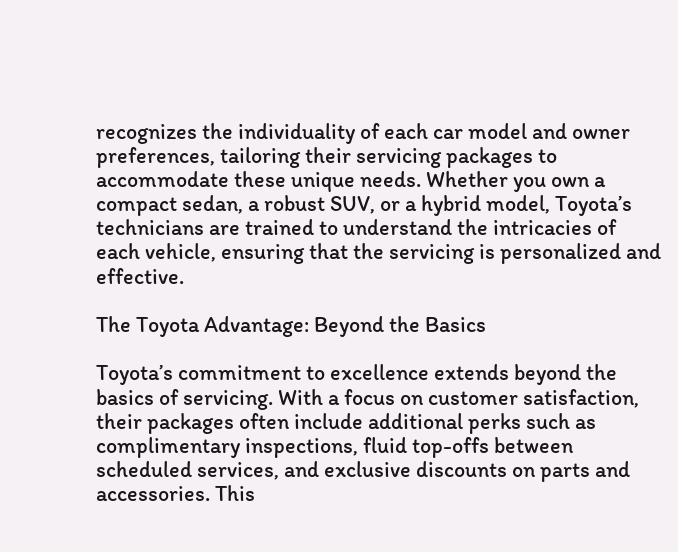recognizes the individuality of each car model and owner preferences, tailoring their servicing packages to accommodate these unique needs. Whether you own a compact sedan, a robust SUV, or a hybrid model, Toyota’s technicians are trained to understand the intricacies of each vehicle, ensuring that the servicing is personalized and effective.

The Toyota Advantage: Beyond the Basics

Toyota’s commitment to excellence extends beyond the basics of servicing. With a focus on customer satisfaction, their packages often include additional perks such as complimentary inspections, fluid top-offs between scheduled services, and exclusive discounts on parts and accessories. This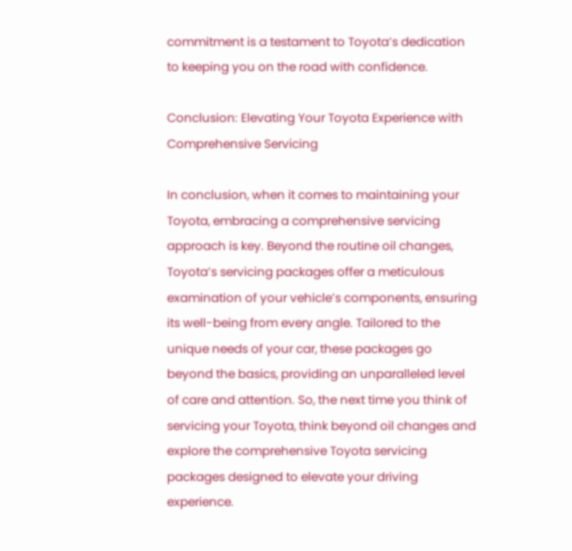commitment is a testament to Toyota’s dedication to keeping you on the road with confidence.

Conclusion: Elevating Your Toyota Experience with Comprehensive Servicing

In conclusion, when it comes to maintaining your Toyota, embracing a comprehensive servicing approach is key. Beyond the routine oil changes, Toyota’s servicing packages offer a meticulous examination of your vehicle’s components, ensuring its well-being from every angle. Tailored to the unique needs of your car, these packages go beyond the basics, providing an unparalleled level of care and attention. So, the next time you think of servicing your Toyota, think beyond oil changes and explore the comprehensive Toyota servicing packages designed to elevate your driving experience.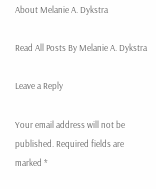About Melanie A. Dykstra

Read All Posts By Melanie A. Dykstra

Leave a Reply

Your email address will not be published. Required fields are marked *